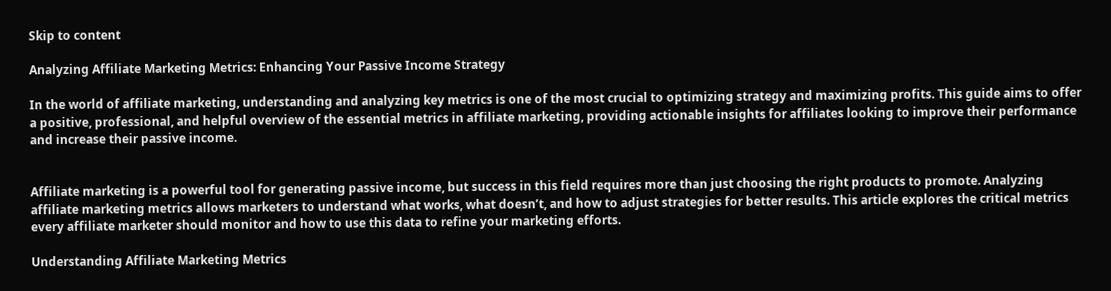Skip to content

Analyzing Affiliate Marketing Metrics: Enhancing Your Passive Income Strategy

In the world of affiliate marketing, understanding and analyzing key metrics is one of the most crucial to optimizing strategy and maximizing profits. This guide aims to offer a positive, professional, and helpful overview of the essential metrics in affiliate marketing, providing actionable insights for affiliates looking to improve their performance and increase their passive income.


Affiliate marketing is a powerful tool for generating passive income, but success in this field requires more than just choosing the right products to promote. Analyzing affiliate marketing metrics allows marketers to understand what works, what doesn’t, and how to adjust strategies for better results. This article explores the critical metrics every affiliate marketer should monitor and how to use this data to refine your marketing efforts.

Understanding Affiliate Marketing Metrics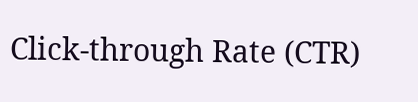Click-through Rate (CTR)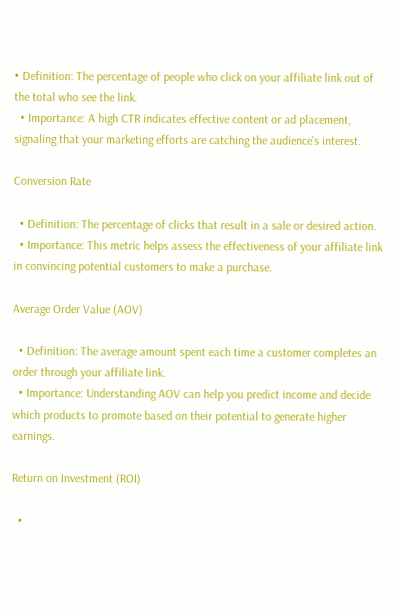• Definition: The percentage of people who click on your affiliate link out of the total who see the link.
  • Importance: A high CTR indicates effective content or ad placement, signaling that your marketing efforts are catching the audience’s interest.

Conversion Rate

  • Definition: The percentage of clicks that result in a sale or desired action.
  • Importance: This metric helps assess the effectiveness of your affiliate link in convincing potential customers to make a purchase.

Average Order Value (AOV)

  • Definition: The average amount spent each time a customer completes an order through your affiliate link.
  • Importance: Understanding AOV can help you predict income and decide which products to promote based on their potential to generate higher earnings.

Return on Investment (ROI)

  •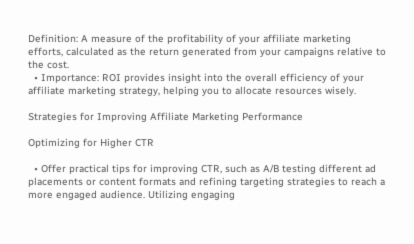Definition: A measure of the profitability of your affiliate marketing efforts, calculated as the return generated from your campaigns relative to the cost.
  • Importance: ROI provides insight into the overall efficiency of your affiliate marketing strategy, helping you to allocate resources wisely.

Strategies for Improving Affiliate Marketing Performance

Optimizing for Higher CTR

  • Offer practical tips for improving CTR, such as A/B testing different ad placements or content formats and refining targeting strategies to reach a more engaged audience. Utilizing engaging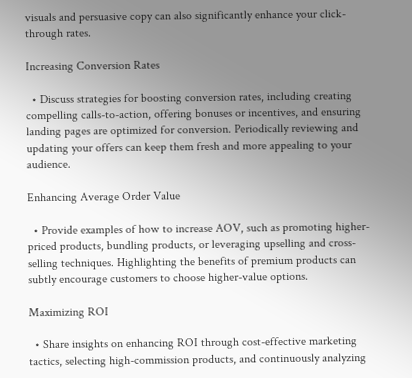visuals and persuasive copy can also significantly enhance your click-through rates.

Increasing Conversion Rates

  • Discuss strategies for boosting conversion rates, including creating compelling calls-to-action, offering bonuses or incentives, and ensuring landing pages are optimized for conversion. Periodically reviewing and updating your offers can keep them fresh and more appealing to your audience.

Enhancing Average Order Value

  • Provide examples of how to increase AOV, such as promoting higher-priced products, bundling products, or leveraging upselling and cross-selling techniques. Highlighting the benefits of premium products can subtly encourage customers to choose higher-value options.

Maximizing ROI

  • Share insights on enhancing ROI through cost-effective marketing tactics, selecting high-commission products, and continuously analyzing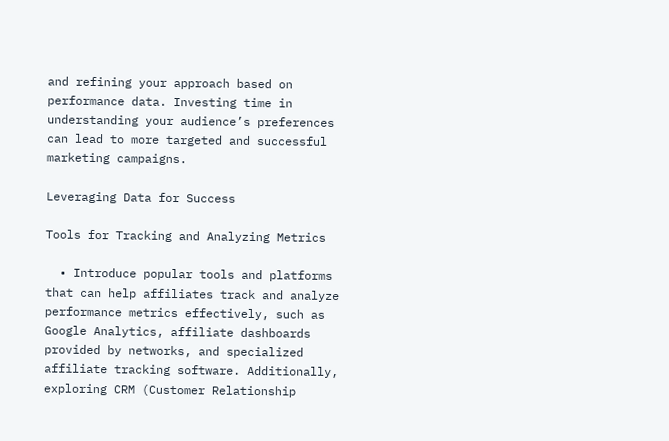and refining your approach based on performance data. Investing time in understanding your audience’s preferences can lead to more targeted and successful marketing campaigns.

Leveraging Data for Success

Tools for Tracking and Analyzing Metrics

  • Introduce popular tools and platforms that can help affiliates track and analyze performance metrics effectively, such as Google Analytics, affiliate dashboards provided by networks, and specialized affiliate tracking software. Additionally, exploring CRM (Customer Relationship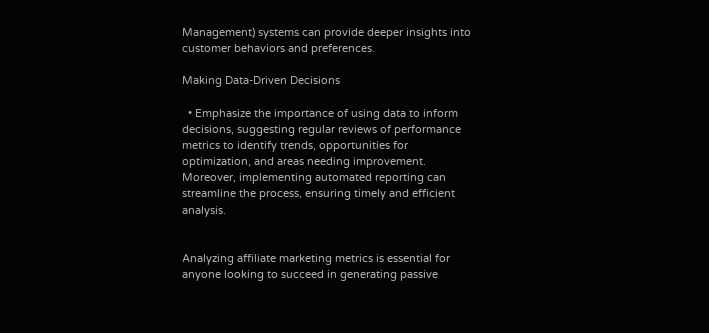Management) systems can provide deeper insights into customer behaviors and preferences.

Making Data-Driven Decisions

  • Emphasize the importance of using data to inform decisions, suggesting regular reviews of performance metrics to identify trends, opportunities for optimization, and areas needing improvement. Moreover, implementing automated reporting can streamline the process, ensuring timely and efficient analysis.


Analyzing affiliate marketing metrics is essential for anyone looking to succeed in generating passive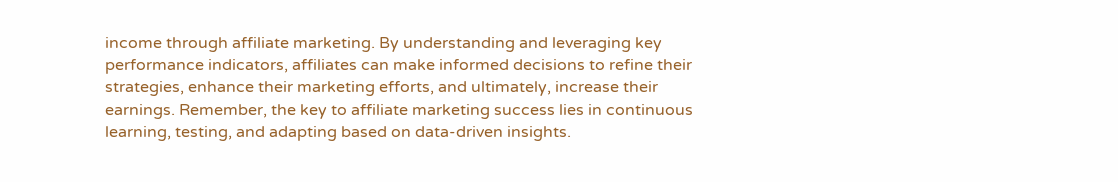income through affiliate marketing. By understanding and leveraging key performance indicators, affiliates can make informed decisions to refine their strategies, enhance their marketing efforts, and ultimately, increase their earnings. Remember, the key to affiliate marketing success lies in continuous learning, testing, and adapting based on data-driven insights.